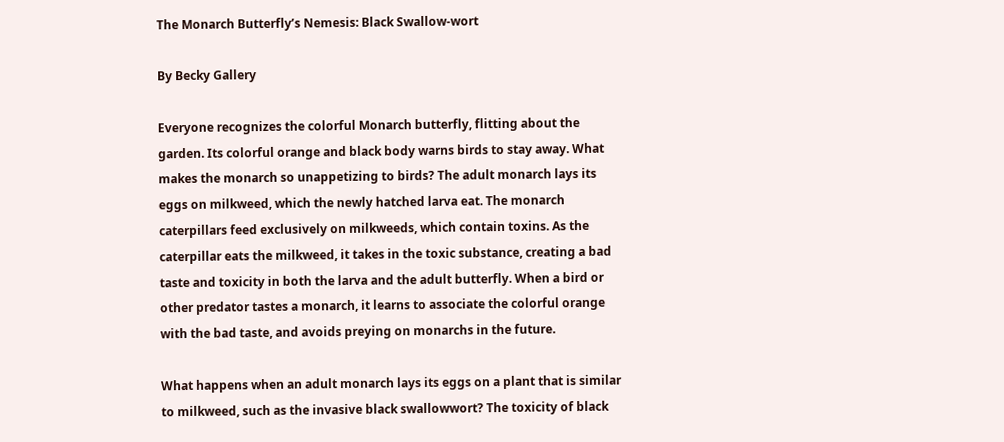The Monarch Butterfly’s Nemesis: Black Swallow-wort

By Becky Gallery

Everyone recognizes the colorful Monarch butterfly, flitting about the garden. Its colorful orange and black body warns birds to stay away. What makes the monarch so unappetizing to birds? The adult monarch lays its eggs on milkweed, which the newly hatched larva eat. The monarch caterpillars feed exclusively on milkweeds, which contain toxins. As the caterpillar eats the milkweed, it takes in the toxic substance, creating a bad taste and toxicity in both the larva and the adult butterfly. When a bird or other predator tastes a monarch, it learns to associate the colorful orange with the bad taste, and avoids preying on monarchs in the future.

What happens when an adult monarch lays its eggs on a plant that is similar to milkweed, such as the invasive black swallowwort? The toxicity of black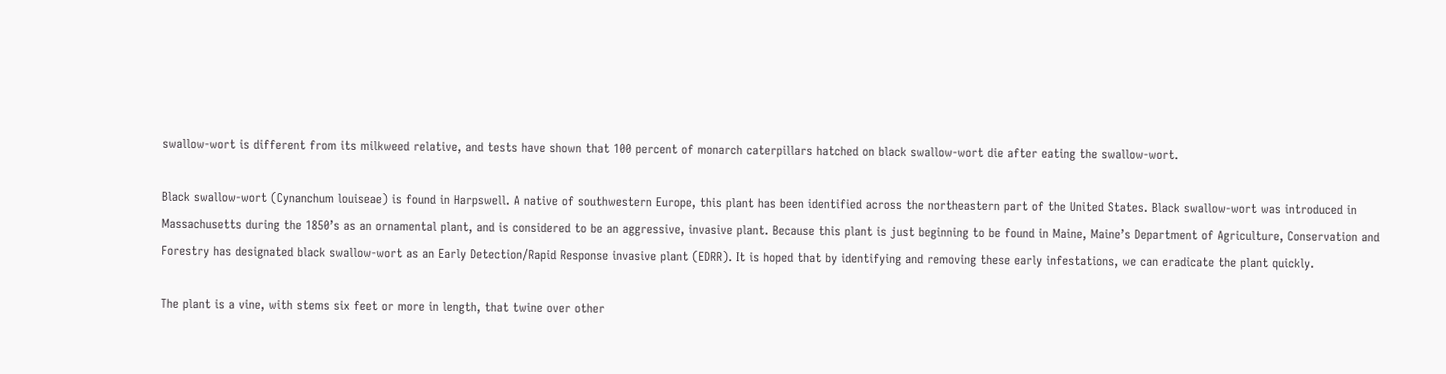swallow-wort is different from its milkweed relative, and tests have shown that 100 percent of monarch caterpillars hatched on black swallow-wort die after eating the swallow-wort.

Black swallow-wort (Cynanchum louiseae) is found in Harpswell. A native of southwestern Europe, this plant has been identified across the northeastern part of the United States. Black swallow-wort was introduced in Massachusetts during the 1850’s as an ornamental plant, and is considered to be an aggressive, invasive plant. Because this plant is just beginning to be found in Maine, Maine’s Department of Agriculture, Conservation and Forestry has designated black swallow-wort as an Early Detection/Rapid Response invasive plant (EDRR). It is hoped that by identifying and removing these early infestations, we can eradicate the plant quickly.

The plant is a vine, with stems six feet or more in length, that twine over other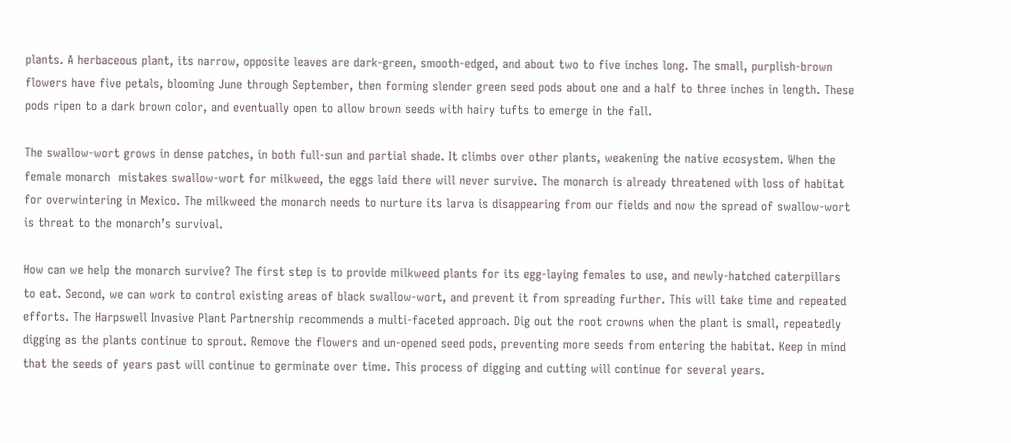plants. A herbaceous plant, its narrow, opposite leaves are dark-green, smooth-edged, and about two to five inches long. The small, purplish-brown flowers have five petals, blooming June through September, then forming slender green seed pods about one and a half to three inches in length. These pods ripen to a dark brown color, and eventually open to allow brown seeds with hairy tufts to emerge in the fall.

The swallow-wort grows in dense patches, in both full-sun and partial shade. It climbs over other plants, weakening the native ecosystem. When the female monarch  mistakes swallow-wort for milkweed, the eggs laid there will never survive. The monarch is already threatened with loss of habitat for overwintering in Mexico. The milkweed the monarch needs to nurture its larva is disappearing from our fields and now the spread of swallow-wort is threat to the monarch’s survival.

How can we help the monarch survive? The first step is to provide milkweed plants for its egg-laying females to use, and newly-hatched caterpillars to eat. Second, we can work to control existing areas of black swallow-wort, and prevent it from spreading further. This will take time and repeated efforts. The Harpswell Invasive Plant Partnership recommends a multi-faceted approach. Dig out the root crowns when the plant is small, repeatedly digging as the plants continue to sprout. Remove the flowers and un-opened seed pods, preventing more seeds from entering the habitat. Keep in mind that the seeds of years past will continue to germinate over time. This process of digging and cutting will continue for several years.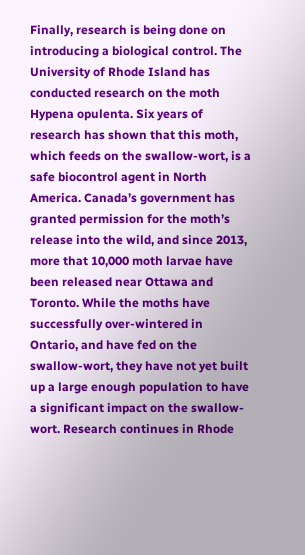Finally, research is being done on introducing a biological control. The University of Rhode Island has conducted research on the moth Hypena opulenta. Six years of research has shown that this moth, which feeds on the swallow-wort, is a safe biocontrol agent in North America. Canada’s government has granted permission for the moth’s release into the wild, and since 2013, more that 10,000 moth larvae have been released near Ottawa and Toronto. While the moths have successfully over-wintered in Ontario, and have fed on the swallow-wort, they have not yet built up a large enough population to have a significant impact on the swallow-wort. Research continues in Rhode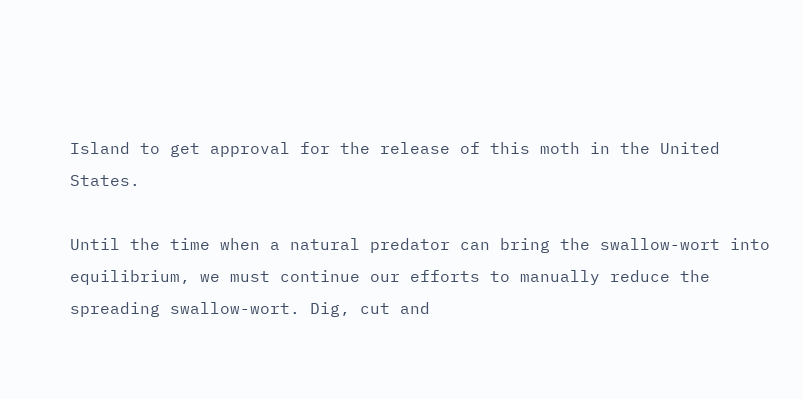Island to get approval for the release of this moth in the United States.

Until the time when a natural predator can bring the swallow-wort into equilibrium, we must continue our efforts to manually reduce the spreading swallow-wort. Dig, cut and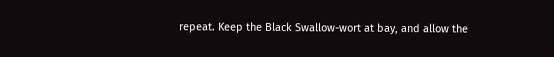repeat. Keep the Black Swallow-wort at bay, and allow the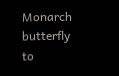Monarch butterfly to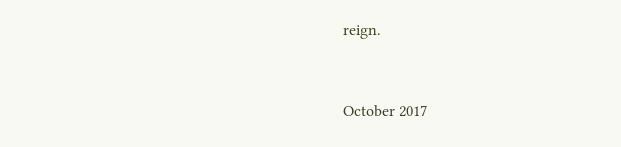reign.


October 2017